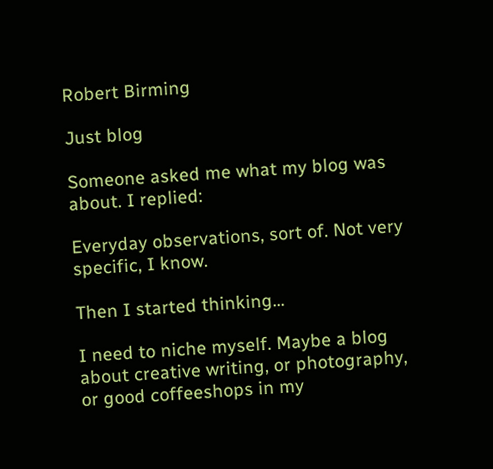Robert Birming

Just blog

Someone asked me what my blog was about. I replied:

Everyday observations, sort of. Not very specific, I know.

Then I started thinking...

I need to niche myself. Maybe a blog about creative writing, or photography, or good coffeeshops in my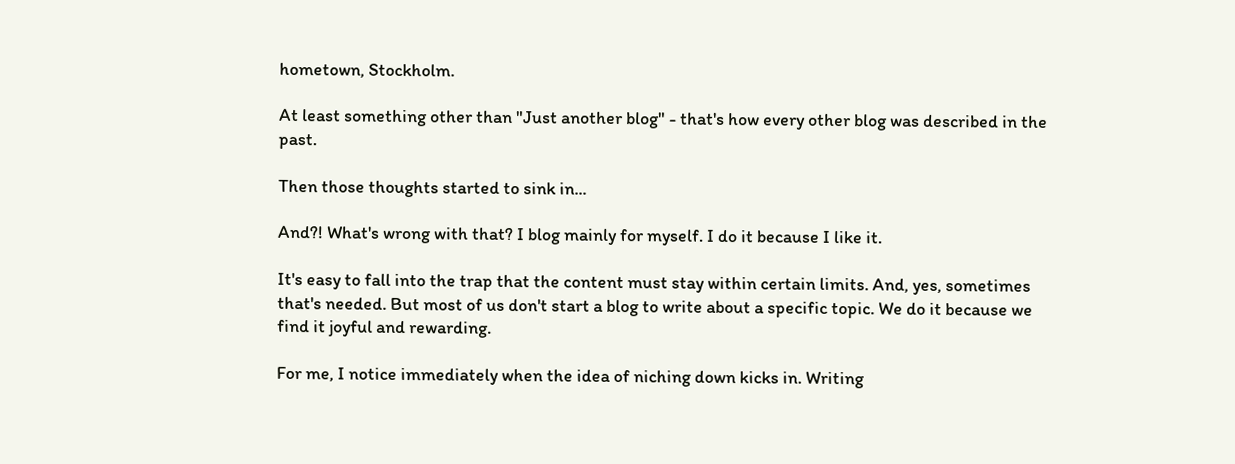hometown, Stockholm.

At least something other than "Just another blog" - that's how every other blog was described in the past.

Then those thoughts started to sink in...

And?! What's wrong with that? I blog mainly for myself. I do it because I like it.

It's easy to fall into the trap that the content must stay within certain limits. And, yes, sometimes that's needed. But most of us don't start a blog to write about a specific topic. We do it because we find it joyful and rewarding.

For me, I notice immediately when the idea of niching down kicks in. Writing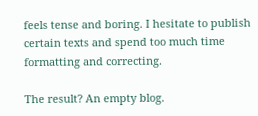feels tense and boring. I hesitate to publish certain texts and spend too much time formatting and correcting.

The result? An empty blog.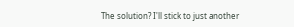The solution? I'll stick to just another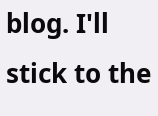blog. I'll stick to the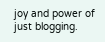joy and power of just blogging.